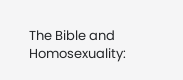The Bible and Homosexuality: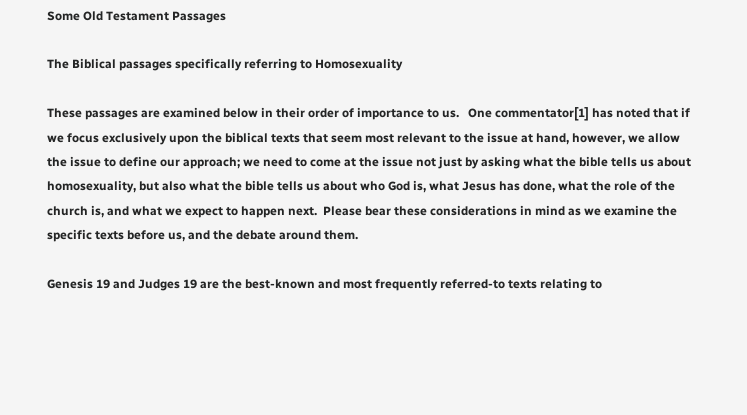Some Old Testament Passages

The Biblical passages specifically referring to Homosexuality

These passages are examined below in their order of importance to us.   One commentator[1] has noted that if we focus exclusively upon the biblical texts that seem most relevant to the issue at hand, however, we allow the issue to define our approach; we need to come at the issue not just by asking what the bible tells us about homosexuality, but also what the bible tells us about who God is, what Jesus has done, what the role of the church is, and what we expect to happen next.  Please bear these considerations in mind as we examine the specific texts before us, and the debate around them.

Genesis 19 and Judges 19 are the best-known and most frequently referred-to texts relating to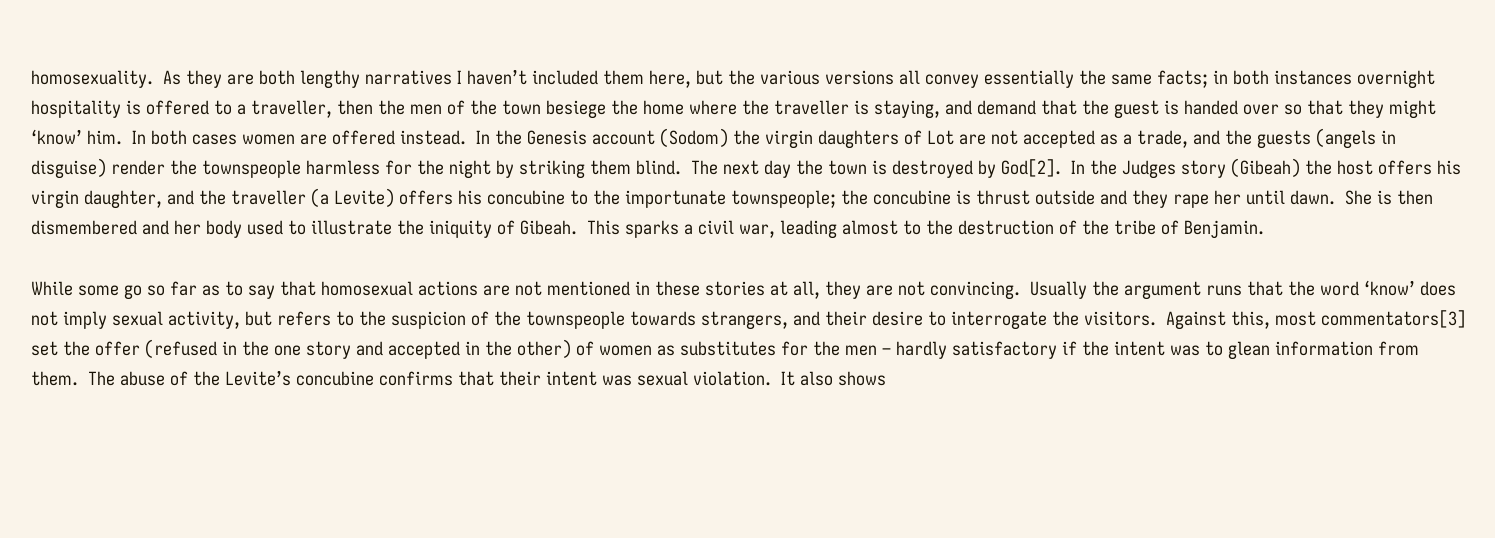homosexuality.  As they are both lengthy narratives I haven’t included them here, but the various versions all convey essentially the same facts; in both instances overnight hospitality is offered to a traveller, then the men of the town besiege the home where the traveller is staying, and demand that the guest is handed over so that they might ‘know’ him.  In both cases women are offered instead.  In the Genesis account (Sodom) the virgin daughters of Lot are not accepted as a trade, and the guests (angels in disguise) render the townspeople harmless for the night by striking them blind.  The next day the town is destroyed by God[2].  In the Judges story (Gibeah) the host offers his virgin daughter, and the traveller (a Levite) offers his concubine to the importunate townspeople; the concubine is thrust outside and they rape her until dawn.  She is then dismembered and her body used to illustrate the iniquity of Gibeah.  This sparks a civil war, leading almost to the destruction of the tribe of Benjamin.

While some go so far as to say that homosexual actions are not mentioned in these stories at all, they are not convincing.  Usually the argument runs that the word ‘know’ does not imply sexual activity, but refers to the suspicion of the townspeople towards strangers, and their desire to interrogate the visitors.  Against this, most commentators[3] set the offer (refused in the one story and accepted in the other) of women as substitutes for the men – hardly satisfactory if the intent was to glean information from them.  The abuse of the Levite’s concubine confirms that their intent was sexual violation.  It also shows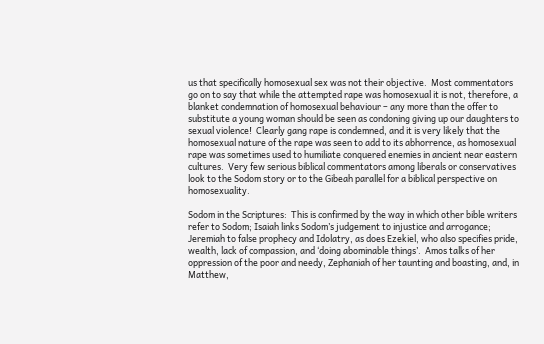us that specifically homosexual sex was not their objective.  Most commentators go on to say that while the attempted rape was homosexual it is not, therefore, a blanket condemnation of homosexual behaviour – any more than the offer to substitute a young woman should be seen as condoning giving up our daughters to sexual violence!  Clearly gang rape is condemned, and it is very likely that the homosexual nature of the rape was seen to add to its abhorrence, as homosexual rape was sometimes used to humiliate conquered enemies in ancient near eastern cultures.  Very few serious biblical commentators among liberals or conservatives look to the Sodom story or to the Gibeah parallel for a biblical perspective on homosexuality.

Sodom in the Scriptures:  This is confirmed by the way in which other bible writers refer to Sodom; Isaiah links Sodom’s judgement to injustice and arrogance; Jeremiah to false prophecy and Idolatry, as does Ezekiel, who also specifies pride, wealth, lack of compassion, and ‘doing abominable things’.  Amos talks of her oppression of the poor and needy, Zephaniah of her taunting and boasting, and, in Matthew,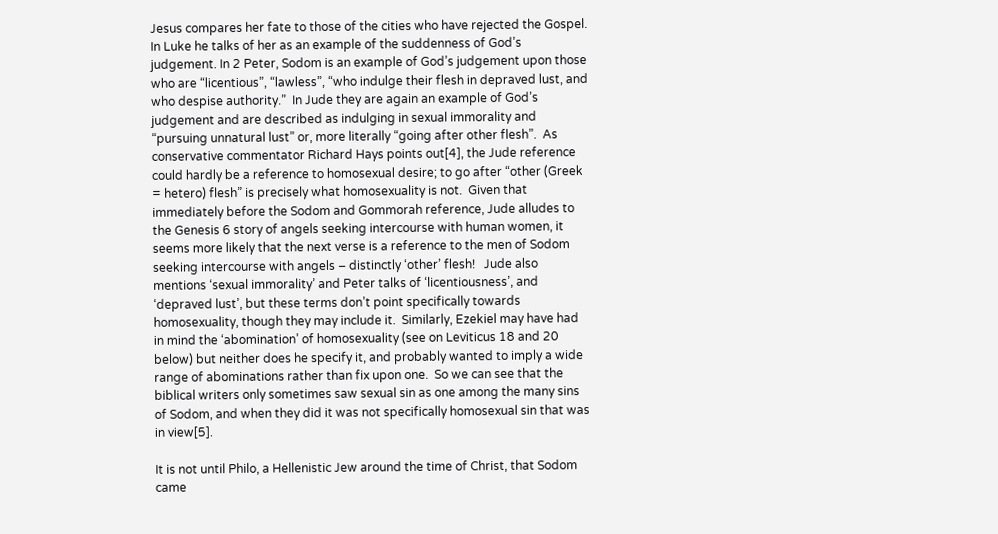Jesus compares her fate to those of the cities who have rejected the Gospel.  In Luke he talks of her as an example of the suddenness of God’s judgement. In 2 Peter, Sodom is an example of God’s judgement upon those who are “licentious”, “lawless”, “who indulge their flesh in depraved lust, and who despise authority.”  In Jude they are again an example of God’s judgement and are described as indulging in sexual immorality and “pursuing unnatural lust” or, more literally “going after other flesh”.  As conservative commentator Richard Hays points out[4], the Jude reference could hardly be a reference to homosexual desire; to go after “other (Greek = hetero) flesh” is precisely what homosexuality is not.  Given that immediately before the Sodom and Gommorah reference, Jude alludes to the Genesis 6 story of angels seeking intercourse with human women, it seems more likely that the next verse is a reference to the men of Sodom seeking intercourse with angels – distinctly ‘other’ flesh!   Jude also mentions ‘sexual immorality’ and Peter talks of ‘licentiousness’, and ‘depraved lust’, but these terms don’t point specifically towards homosexuality, though they may include it.  Similarly, Ezekiel may have had in mind the ‘abomination’ of homosexuality (see on Leviticus 18 and 20 below) but neither does he specify it, and probably wanted to imply a wide range of abominations rather than fix upon one.  So we can see that the biblical writers only sometimes saw sexual sin as one among the many sins of Sodom, and when they did it was not specifically homosexual sin that was in view[5].

It is not until Philo, a Hellenistic Jew around the time of Christ, that Sodom came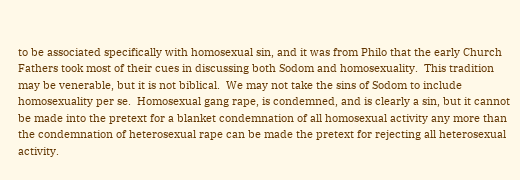to be associated specifically with homosexual sin, and it was from Philo that the early Church Fathers took most of their cues in discussing both Sodom and homosexuality.  This tradition may be venerable, but it is not biblical.  We may not take the sins of Sodom to include homosexuality per se.  Homosexual gang rape, is condemned, and is clearly a sin, but it cannot be made into the pretext for a blanket condemnation of all homosexual activity any more than the condemnation of heterosexual rape can be made the pretext for rejecting all heterosexual activity.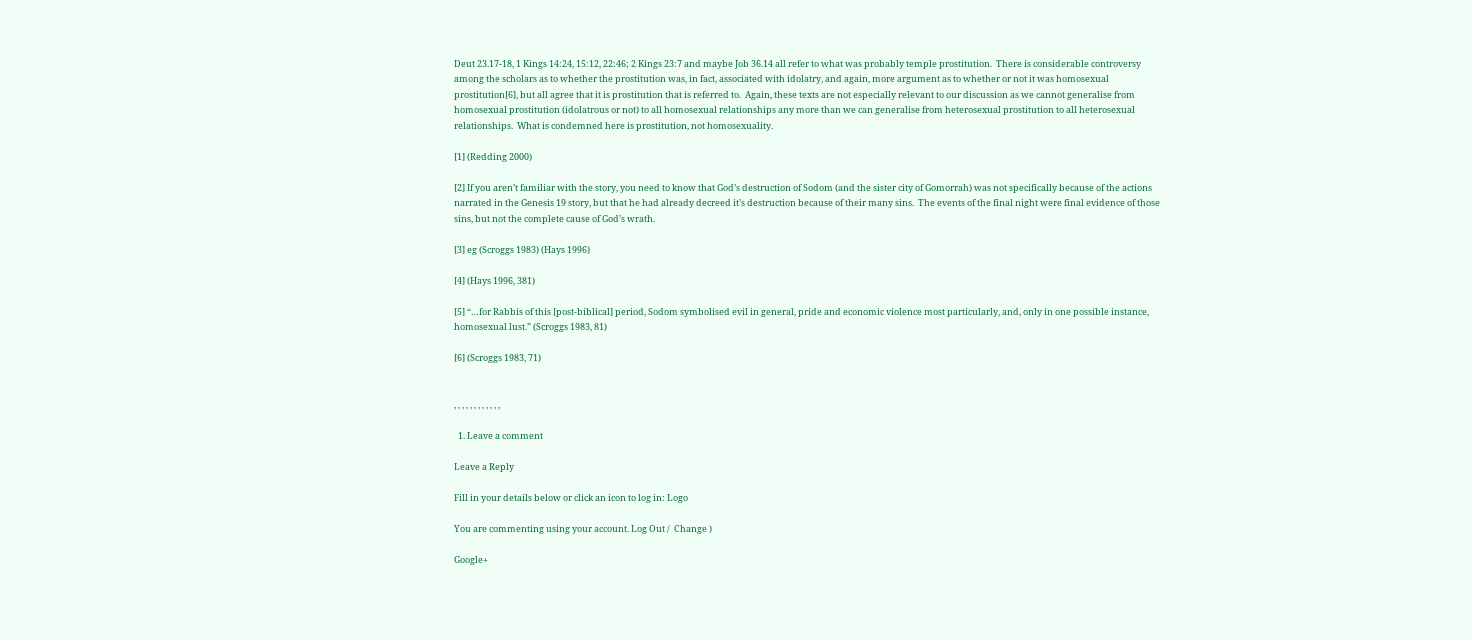Deut 23.17-18, 1 Kings 14:24, 15:12, 22:46; 2 Kings 23:7 and maybe Job 36.14 all refer to what was probably temple prostitution.  There is considerable controversy among the scholars as to whether the prostitution was, in fact, associated with idolatry, and again, more argument as to whether or not it was homosexual prostitution[6], but all agree that it is prostitution that is referred to.  Again, these texts are not especially relevant to our discussion as we cannot generalise from homosexual prostitution (idolatrous or not) to all homosexual relationships any more than we can generalise from heterosexual prostitution to all heterosexual relationships.  What is condemned here is prostitution, not homosexuality.

[1] (Redding 2000)

[2] If you aren’t familiar with the story, you need to know that God’s destruction of Sodom (and the sister city of Gomorrah) was not specifically because of the actions narrated in the Genesis 19 story, but that he had already decreed it’s destruction because of their many sins.  The events of the final night were final evidence of those sins, but not the complete cause of God’s wrath.

[3] eg (Scroggs 1983) (Hays 1996)

[4] (Hays 1996, 381)

[5] “…for Rabbis of this [post-biblical] period, Sodom symbolised evil in general, pride and economic violence most particularly, and, only in one possible instance, homosexual lust.” (Scroggs 1983, 81)

[6] (Scroggs 1983, 71)


, , , , , , , , , , , ,

  1. Leave a comment

Leave a Reply

Fill in your details below or click an icon to log in: Logo

You are commenting using your account. Log Out /  Change )

Google+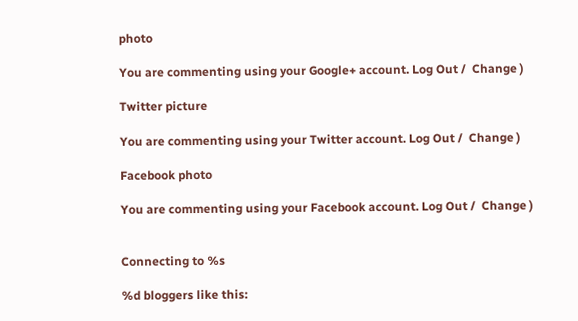photo

You are commenting using your Google+ account. Log Out /  Change )

Twitter picture

You are commenting using your Twitter account. Log Out /  Change )

Facebook photo

You are commenting using your Facebook account. Log Out /  Change )


Connecting to %s

%d bloggers like this: